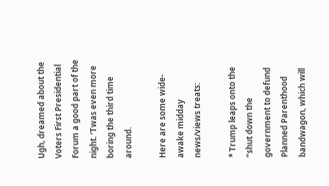Ugh, dreamed about the Voters First Presidential Forum a good part of the night. ‘Twas even more boring the third time around.

Here are some wide-awake midday news/views treats:

* Trump leaps onto the “shut down the government to defund Planned Parenthood bandwagon, which will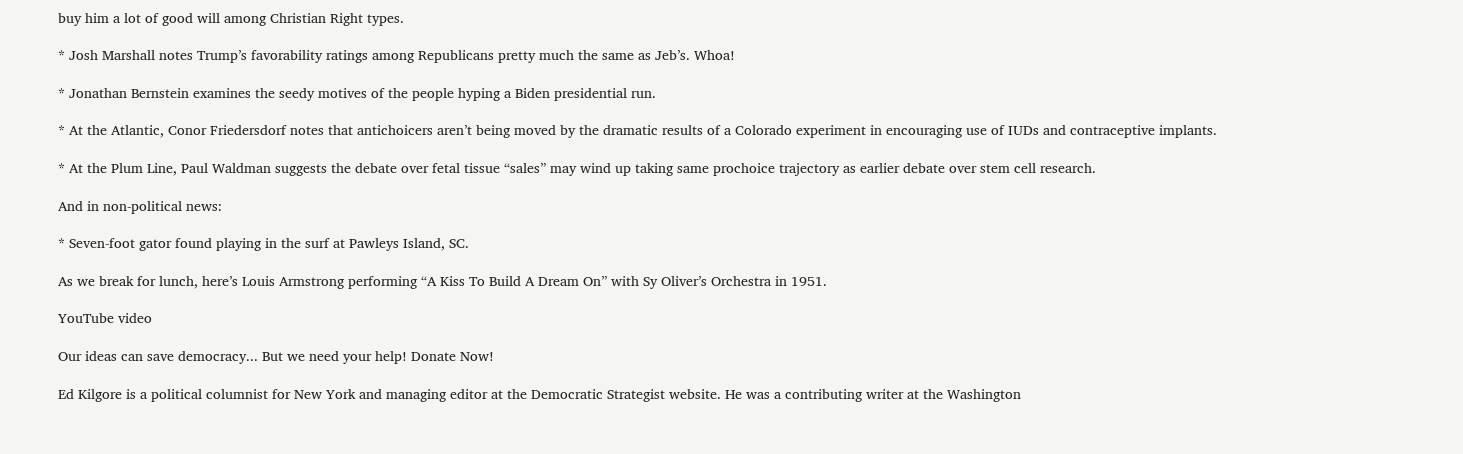buy him a lot of good will among Christian Right types.

* Josh Marshall notes Trump’s favorability ratings among Republicans pretty much the same as Jeb’s. Whoa!

* Jonathan Bernstein examines the seedy motives of the people hyping a Biden presidential run.

* At the Atlantic, Conor Friedersdorf notes that antichoicers aren’t being moved by the dramatic results of a Colorado experiment in encouraging use of IUDs and contraceptive implants.

* At the Plum Line, Paul Waldman suggests the debate over fetal tissue “sales” may wind up taking same prochoice trajectory as earlier debate over stem cell research.

And in non-political news:

* Seven-foot gator found playing in the surf at Pawleys Island, SC.

As we break for lunch, here’s Louis Armstrong performing “A Kiss To Build A Dream On” with Sy Oliver’s Orchestra in 1951.

YouTube video

Our ideas can save democracy... But we need your help! Donate Now!

Ed Kilgore is a political columnist for New York and managing editor at the Democratic Strategist website. He was a contributing writer at the Washington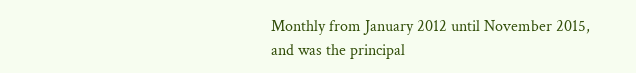Monthly from January 2012 until November 2015, and was the principal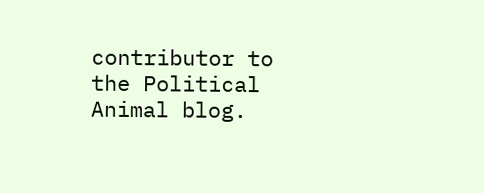contributor to the Political Animal blog.